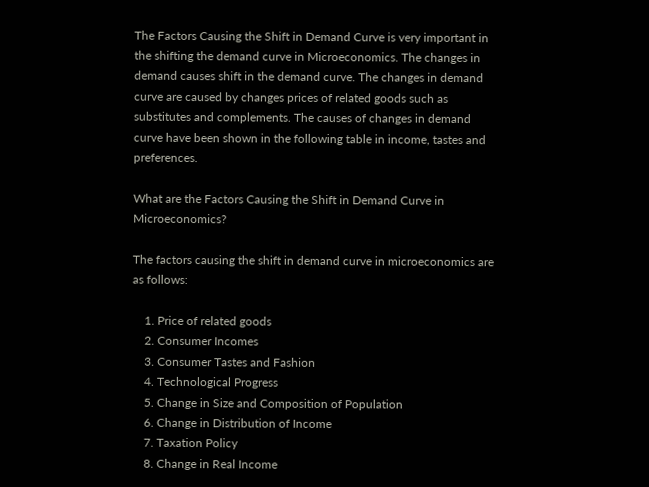The Factors Causing the Shift in Demand Curve is very important in the shifting the demand curve in Microeconomics. The changes in demand causes shift in the demand curve. The changes in demand curve are caused by changes prices of related goods such as substitutes and complements. The causes of changes in demand curve have been shown in the following table in income, tastes and preferences.

What are the Factors Causing the Shift in Demand Curve in Microeconomics?

The factors causing the shift in demand curve in microeconomics are as follows:

    1. Price of related goods
    2. Consumer Incomes
    3. Consumer Tastes and Fashion
    4. Technological Progress
    5. Change in Size and Composition of Population
    6. Change in Distribution of Income
    7. Taxation Policy
    8. Change in Real Income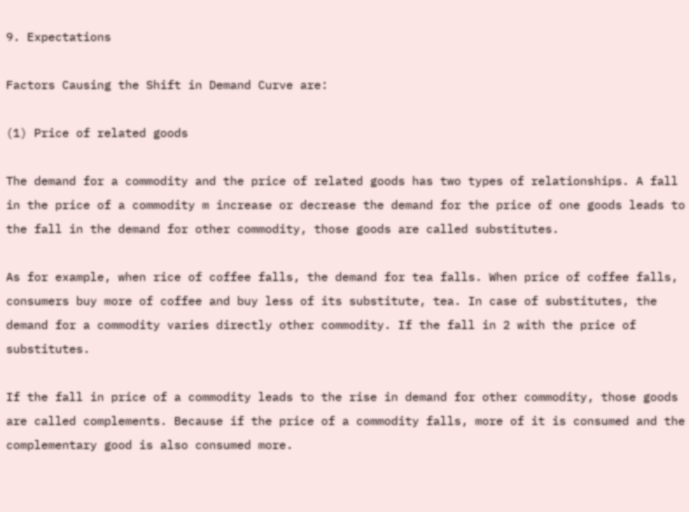9. Expectations

Factors Causing the Shift in Demand Curve are:

(1) Price of related goods

The demand for a commodity and the price of related goods has two types of relationships. A fall in the price of a commodity m increase or decrease the demand for the price of one goods leads to the fall in the demand for other commodity, those goods are called substitutes.

As for example, when rice of coffee falls, the demand for tea falls. When price of coffee falls, consumers buy more of coffee and buy less of its substitute, tea. In case of substitutes, the demand for a commodity varies directly other commodity. If the fall in 2 with the price of substitutes.

If the fall in price of a commodity leads to the rise in demand for other commodity, those goods are called complements. Because if the price of a commodity falls, more of it is consumed and the complementary good is also consumed more.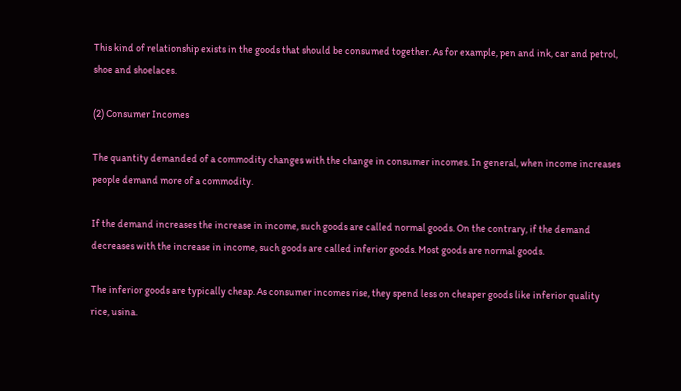This kind of relationship exists in the goods that should be consumed together. As for example, pen and ink, car and petrol, shoe and shoelaces.

(2) Consumer Incomes

The quantity demanded of a commodity changes with the change in consumer incomes. In general, when income increases people demand more of a commodity.

If the demand increases the increase in income, such goods are called normal goods. On the contrary, if the demand decreases with the increase in income, such goods are called inferior goods. Most goods are normal goods.

The inferior goods are typically cheap. As consumer incomes rise, they spend less on cheaper goods like inferior quality rice, usina.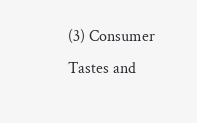(3) Consumer Tastes and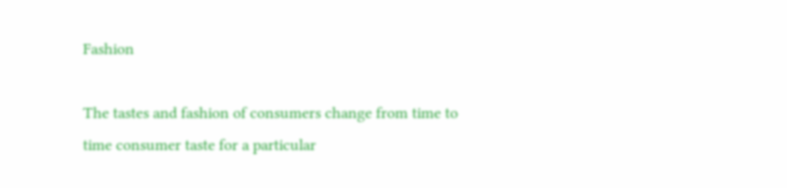Fashion

The tastes and fashion of consumers change from time to time consumer taste for a particular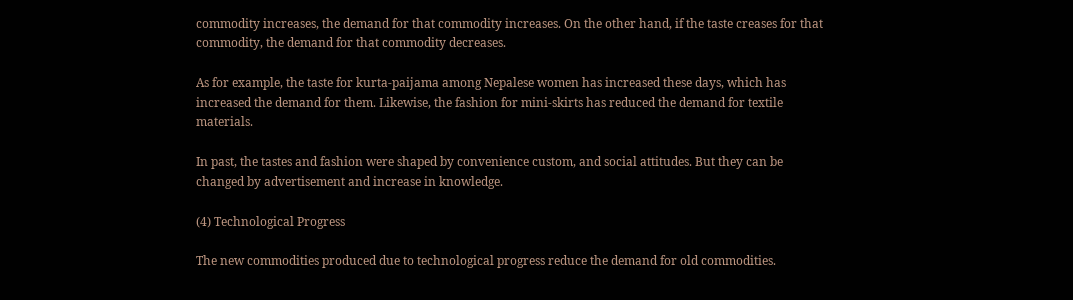commodity increases, the demand for that commodity increases. On the other hand, if the taste creases for that commodity, the demand for that commodity decreases.

As for example, the taste for kurta-paijama among Nepalese women has increased these days, which has increased the demand for them. Likewise, the fashion for mini-skirts has reduced the demand for textile materials.

In past, the tastes and fashion were shaped by convenience custom, and social attitudes. But they can be changed by advertisement and increase in knowledge.

(4) Technological Progress

The new commodities produced due to technological progress reduce the demand for old commodities.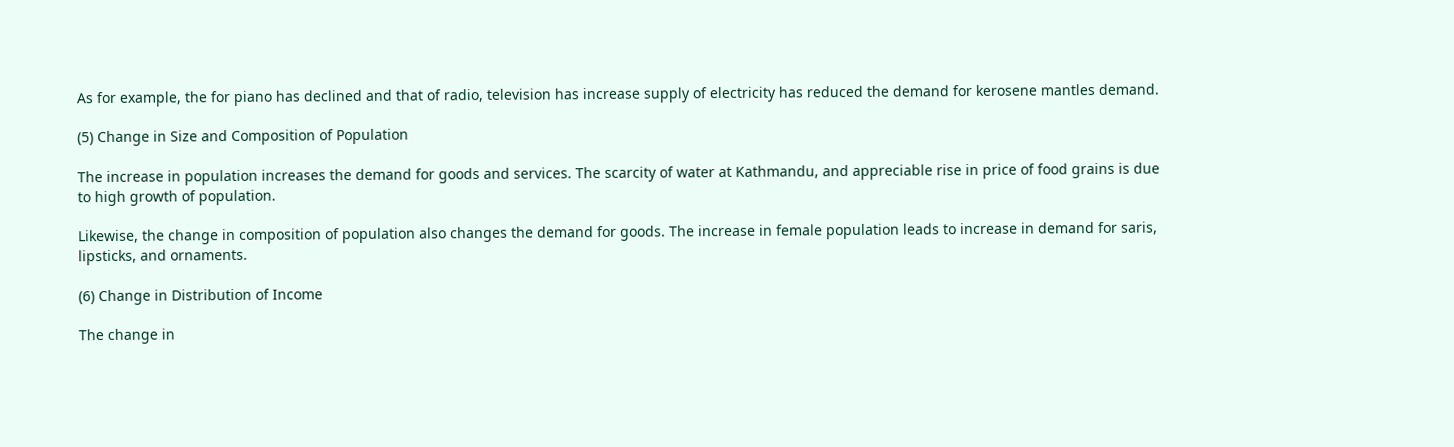As for example, the for piano has declined and that of radio, television has increase supply of electricity has reduced the demand for kerosene mantles demand.

(5) Change in Size and Composition of Population

The increase in population increases the demand for goods and services. The scarcity of water at Kathmandu, and appreciable rise in price of food grains is due to high growth of population.

Likewise, the change in composition of population also changes the demand for goods. The increase in female population leads to increase in demand for saris, lipsticks, and ornaments.

(6) Change in Distribution of Income

The change in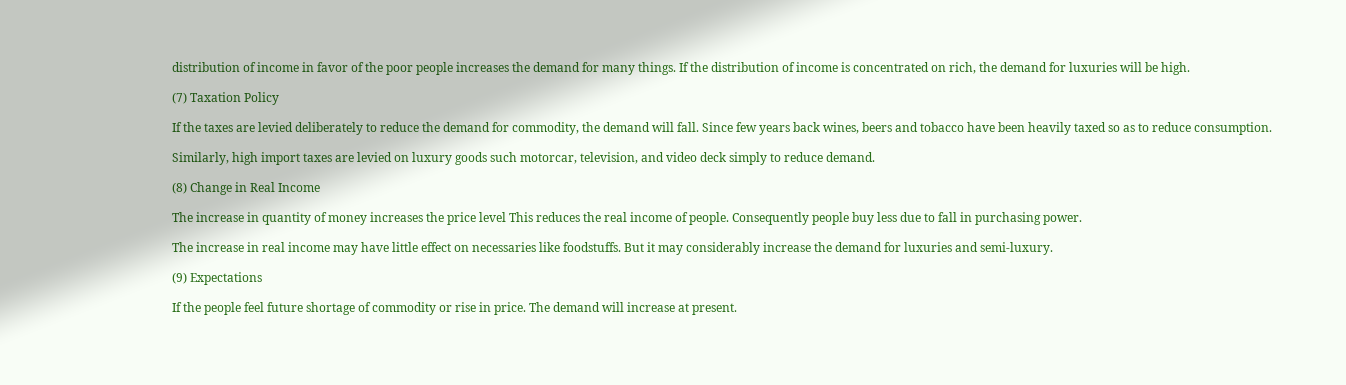distribution of income in favor of the poor people increases the demand for many things. If the distribution of income is concentrated on rich, the demand for luxuries will be high.

(7) Taxation Policy

If the taxes are levied deliberately to reduce the demand for commodity, the demand will fall. Since few years back wines, beers and tobacco have been heavily taxed so as to reduce consumption.

Similarly, high import taxes are levied on luxury goods such motorcar, television, and video deck simply to reduce demand.

(8) Change in Real Income

The increase in quantity of money increases the price level This reduces the real income of people. Consequently people buy less due to fall in purchasing power.

The increase in real income may have little effect on necessaries like foodstuffs. But it may considerably increase the demand for luxuries and semi-luxury.

(9) Expectations

If the people feel future shortage of commodity or rise in price. The demand will increase at present.